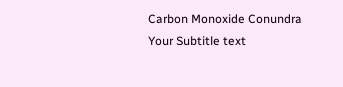Carbon Monoxide Conundra
Your Subtitle text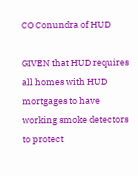CO Conundra of HUD

GIVEN that HUD requires all homes with HUD mortgages to have working smoke detectors to protect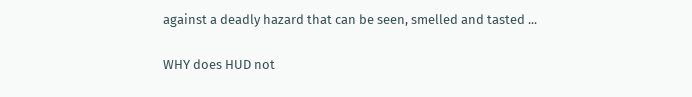against a deadly hazard that can be seen, smelled and tasted ...

WHY does HUD not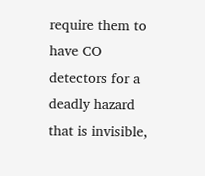require them to have CO detectors for a deadly hazard that is invisible,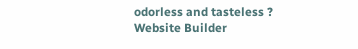odorless and tasteless ?
Website Builder